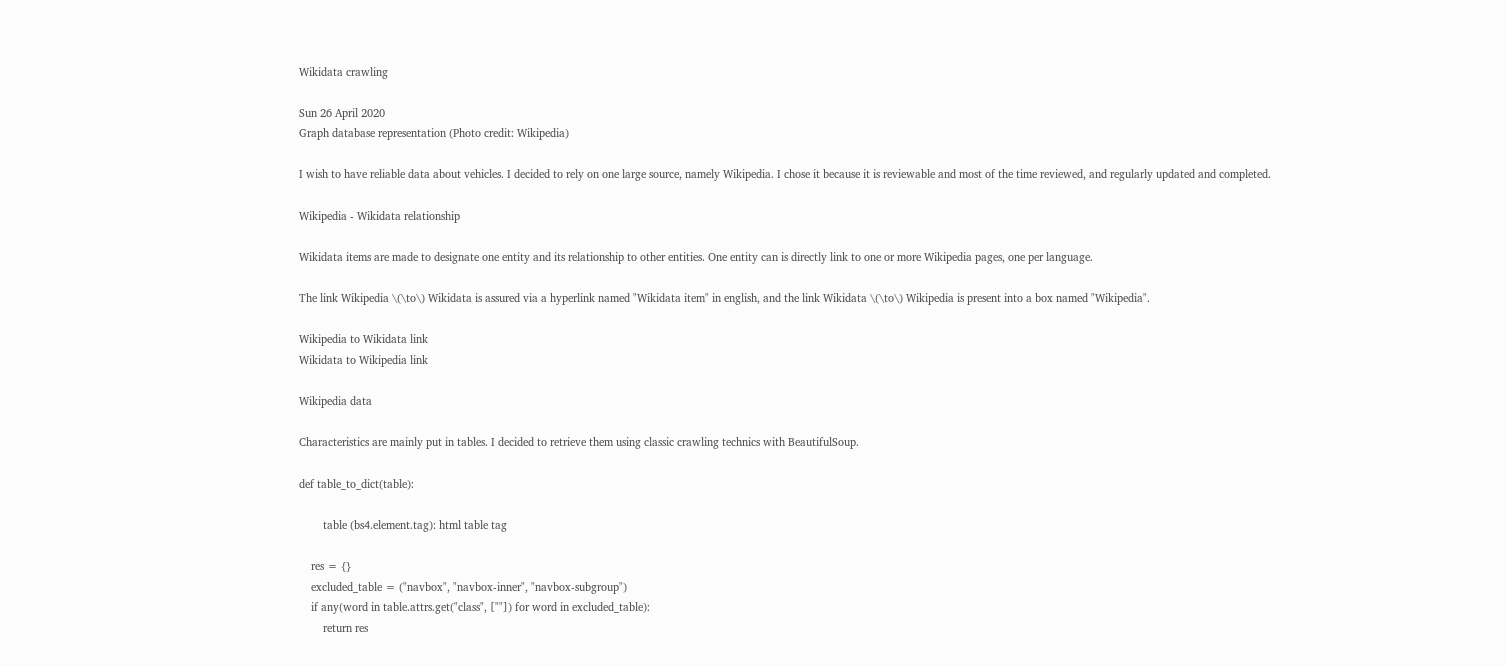Wikidata crawling

Sun 26 April 2020
Graph database representation (Photo credit: Wikipedia)

I wish to have reliable data about vehicles. I decided to rely on one large source, namely Wikipedia. I chose it because it is reviewable and most of the time reviewed, and regularly updated and completed.

Wikipedia - Wikidata relationship

Wikidata items are made to designate one entity and its relationship to other entities. One entity can is directly link to one or more Wikipedia pages, one per language.

The link Wikipedia \(\to\) Wikidata is assured via a hyperlink named "Wikidata item" in english, and the link Wikidata \(\to\) Wikipedia is present into a box named "Wikipedia".

Wikipedia to Wikidata link
Wikidata to Wikipedia link

Wikipedia data

Characteristics are mainly put in tables. I decided to retrieve them using classic crawling technics with BeautifulSoup.

def table_to_dict(table):

        table (bs4.element.tag): html table tag

    res = {}
    excluded_table = ("navbox", "navbox-inner", "navbox-subgroup")
    if any(word in table.attrs.get("class", [""]) for word in excluded_table):
        return res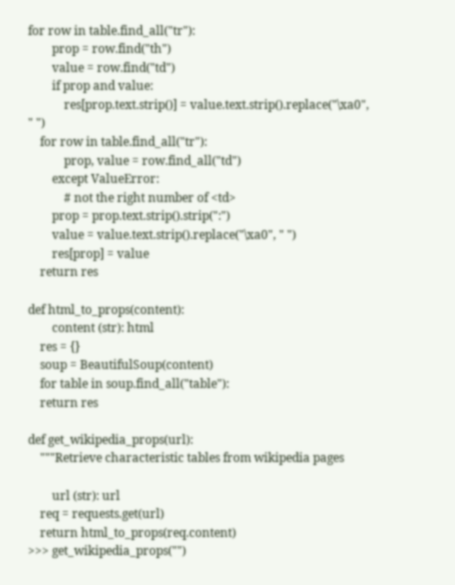for row in table.find_all("tr"):
        prop = row.find("th")
        value = row.find("td")
        if prop and value:
            res[prop.text.strip()] = value.text.strip().replace("\xa0", " ")
    for row in table.find_all("tr"):
            prop, value = row.find_all("td")
        except ValueError:
            # not the right number of <td>
        prop = prop.text.strip().strip(":")
        value = value.text.strip().replace("\xa0", " ")
        res[prop] = value
    return res

def html_to_props(content):
        content (str): html
    res = {}
    soup = BeautifulSoup(content)
    for table in soup.find_all("table"):
    return res

def get_wikipedia_props(url):
    """Retrieve characteristic tables from wikipedia pages

        url (str): url
    req = requests.get(url)
    return html_to_props(req.content)
>>> get_wikipedia_props("")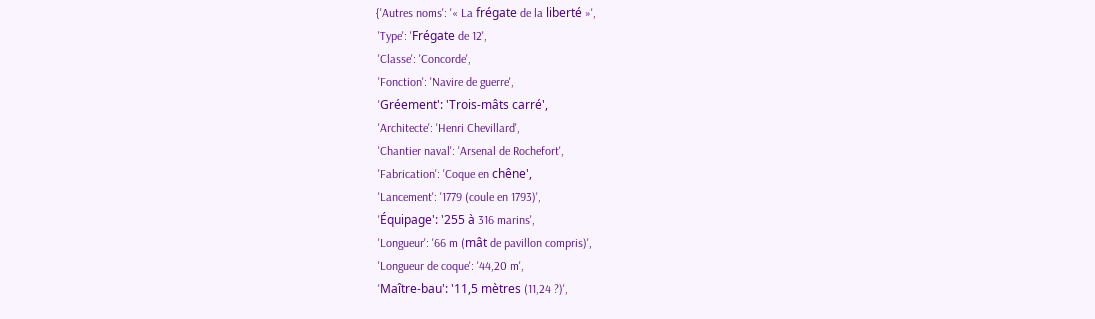{'Autres noms': '« La frégate de la liberté »',
 'Type': 'Frégate de 12',
 'Classe': 'Concorde',
 'Fonction': 'Navire de guerre',
 'Gréement': 'Trois-mâts carré',
 'Architecte': 'Henri Chevillard',
 'Chantier naval': 'Arsenal de Rochefort',
 'Fabrication': 'Coque en chêne',
 'Lancement': '1779 (coule en 1793)',
 'Équipage': '255 à 316 marins',
 'Longueur': '66 m (mât de pavillon compris)',
 'Longueur de coque': '44,20 m',
 'Maître-bau': '11,5 mètres (11,24 ?)',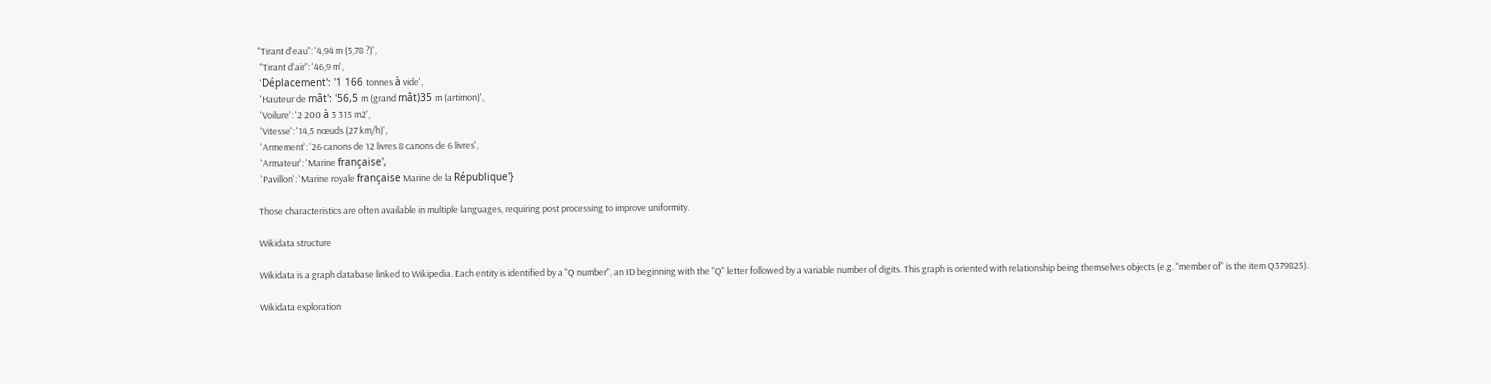"Tirant d'eau": '4,94 m (5,78 ?)',
 "Tirant d'air": '46,9 m',
 'Déplacement': '1 166 tonnes à vide',
 'Hauteur de mât': '56,5 m (grand mât)35 m (artimon)',
 'Voilure': '2 200 à 3 315 m2',
 'Vitesse': '14,5 nœuds (27 km/h)',
 'Armement': '26 canons de 12 livres 8 canons de 6 livres',
 'Armateur': 'Marine française',
 'Pavillon': 'Marine royale française Marine de la République'}

Those characteristics are often available in multiple languages, requiring post processing to improve uniformity.

Wikidata structure

Wikidata is a graph database linked to Wikipedia. Each entity is identified by a "Q number", an ID beginning with the "Q" letter followed by a variable number of digits. This graph is oriented with relationship being themselves objects (e.g. "member of" is the item Q379825).

Wikidata exploration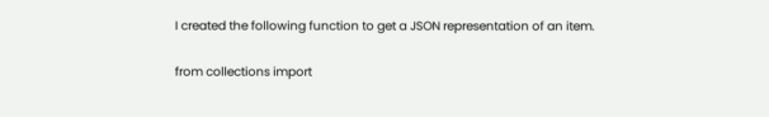I created the following function to get a JSON representation of an item.

from collections import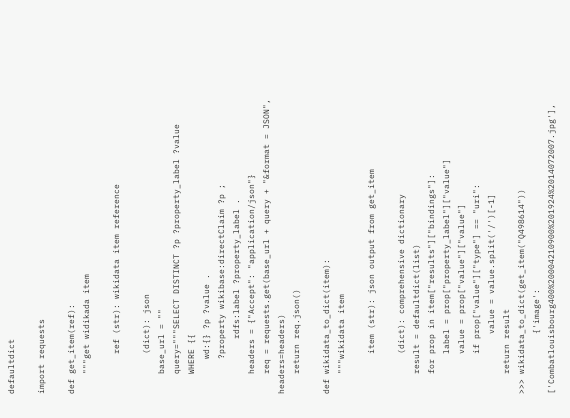defaultdict

import requests

def get_item(ref):
    """get widikada item

        ref (str): wikidata item reference

        (dict): json
    base_url = ""
    query="""SELECT DISTINCT ?p ?property_label ?value
    WHERE {{
       wd:{} ?p ?value .
       ?property wikibase:directClaim ?p ;
           rdfs:label ?property_label .
    headers = {"Accept": "application/json"}
    req = requests.get(base_url + query + "&format = JSON", headers=headers)
    return req.json()

def wikidata_to_dict(item):
    """wikidata item

        item (str): json output from get_item

        (dict): comprehensive dictionary
    result = defaultdict(list)
    for prop in item["results"]["bindings"]:
        label = prop["property_label"]["value"]
        value = prop["value"]["value"]
        if prop["value"]["type"] == "uri":
            value = value.split('/')[-1]
    return result
>>> wikidata_to_dict(get_item("Q498614"))
            {'image': ['Combatlouisbourg400%20004210900%201924%2014072007.jpg'],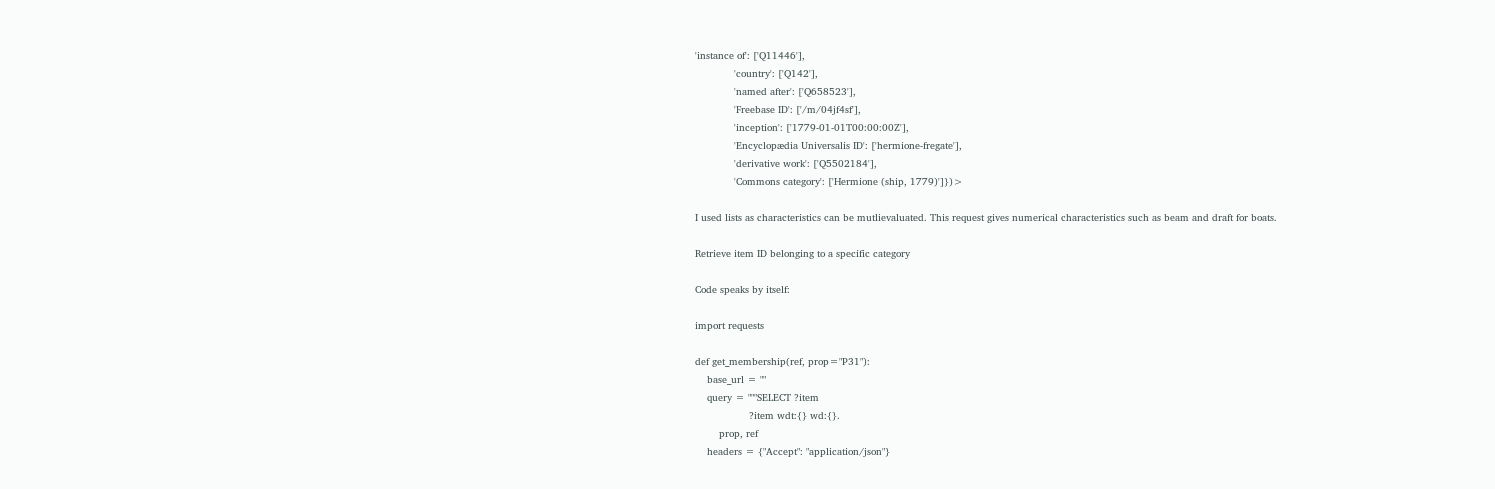'instance of': ['Q11446'],
             'country': ['Q142'],
             'named after': ['Q658523'],
             'Freebase ID': ['/m/04jf4sf'],
             'inception': ['1779-01-01T00:00:00Z'],
             'Encyclopædia Universalis ID': ['hermione-fregate'],
             'derivative work': ['Q5502184'],
             'Commons category': ['Hermione (ship, 1779)']})>

I used lists as characteristics can be mutlievaluated. This request gives numerical characteristics such as beam and draft for boats.

Retrieve item ID belonging to a specific category

Code speaks by itself:

import requests

def get_membership(ref, prop="P31"):
    base_url = ""
    query = """SELECT ?item
                  ?item wdt:{} wd:{}.
        prop, ref
    headers = {"Accept": "application/json"}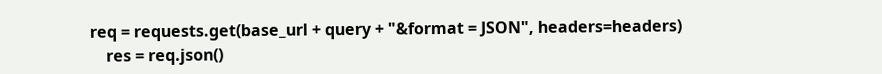req = requests.get(base_url + query + "&format = JSON", headers=headers)
    res = req.json()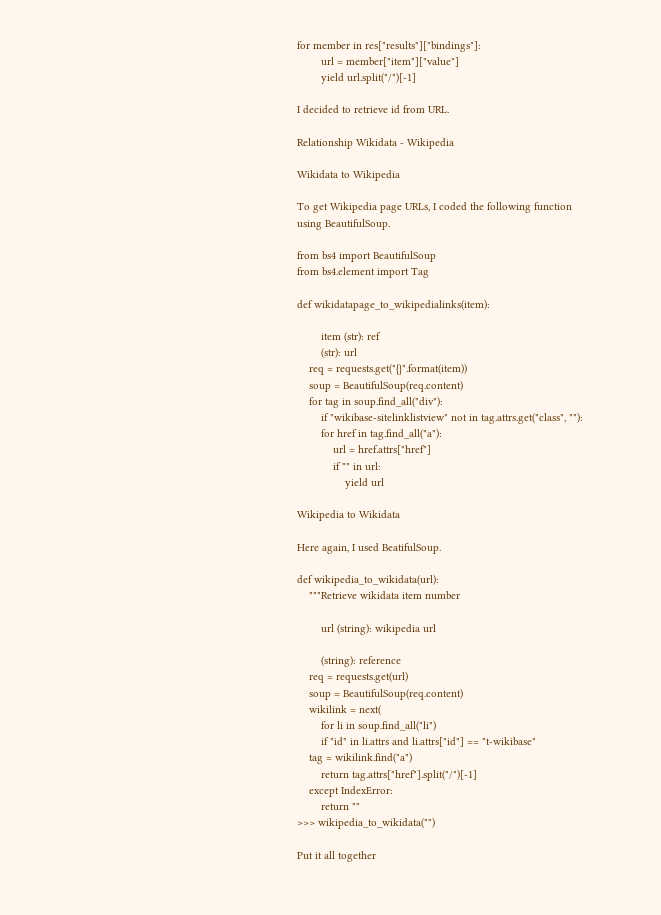for member in res["results"]["bindings"]:
        url = member["item"]["value"]
        yield url.split("/")[-1]

I decided to retrieve id from URL.

Relationship Wikidata - Wikipedia

Wikidata to Wikipedia

To get Wikipedia page URLs, I coded the following function using BeautifulSoup.

from bs4 import BeautifulSoup
from bs4.element import Tag

def wikidatapage_to_wikipedialinks(item):

        item (str): ref
        (str): url
    req = requests.get("{}".format(item))
    soup = BeautifulSoup(req.content)
    for tag in soup.find_all("div"):
        if "wikibase-sitelinklistview" not in tag.attrs.get("class", ""):
        for href in tag.find_all("a"):
            url = href.attrs["href"]
            if "" in url:
                yield url

Wikipedia to Wikidata

Here again, I used BeatifulSoup.

def wikipedia_to_wikidata(url):
    """Retrieve wikidata item number

        url (string): wikipedia url

        (string): reference
    req = requests.get(url)
    soup = BeautifulSoup(req.content)
    wikilink = next(
        for li in soup.find_all("li")
        if "id" in li.attrs and li.attrs["id"] == "t-wikibase"
    tag = wikilink.find("a")
        return tag.attrs["href"].split("/")[-1]
    except IndexError:
        return ""
>>> wikipedia_to_wikidata("")

Put it all together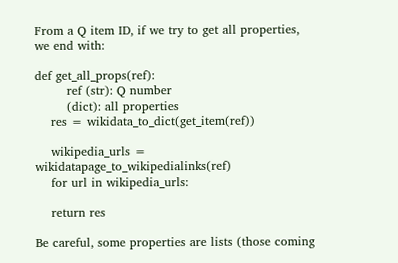From a Q item ID, if we try to get all properties, we end with:

def get_all_props(ref):
        ref (str): Q number
        (dict): all properties
    res = wikidata_to_dict(get_item(ref))

    wikipedia_urls = wikidatapage_to_wikipedialinks(ref)
    for url in wikipedia_urls:

    return res

Be careful, some properties are lists (those coming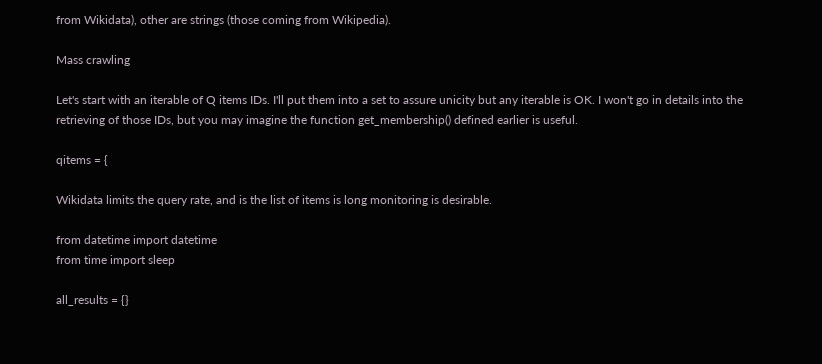from Wikidata), other are strings (those coming from Wikipedia).

Mass crawling

Let's start with an iterable of Q items IDs. I'll put them into a set to assure unicity but any iterable is OK. I won't go in details into the retrieving of those IDs, but you may imagine the function get_membership() defined earlier is useful.

qitems = {

Wikidata limits the query rate, and is the list of items is long monitoring is desirable.

from datetime import datetime
from time import sleep

all_results = {}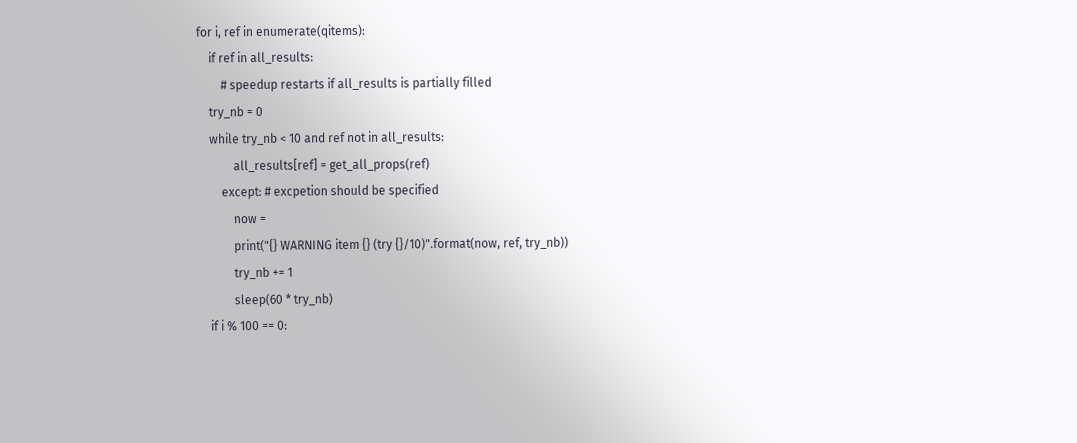for i, ref in enumerate(qitems):
    if ref in all_results:
        # speedup restarts if all_results is partially filled
    try_nb = 0
    while try_nb < 10 and ref not in all_results:
            all_results[ref] = get_all_props(ref)
        except: # excpetion should be specified
            now =
            print("{} WARNING item {} (try {}/10)".format(now, ref, try_nb))
            try_nb += 1
            sleep(60 * try_nb)
    if i % 100 == 0: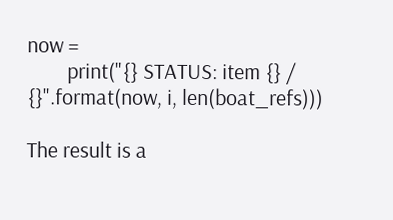now =
        print("{} STATUS: item {} / {}".format(now, i, len(boat_refs)))

The result is a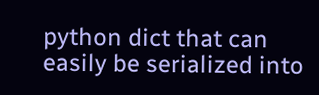python dict that can easily be serialized into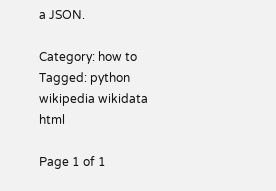a JSON.

Category: how to Tagged: python wikipedia wikidata html

Page 1 of 1